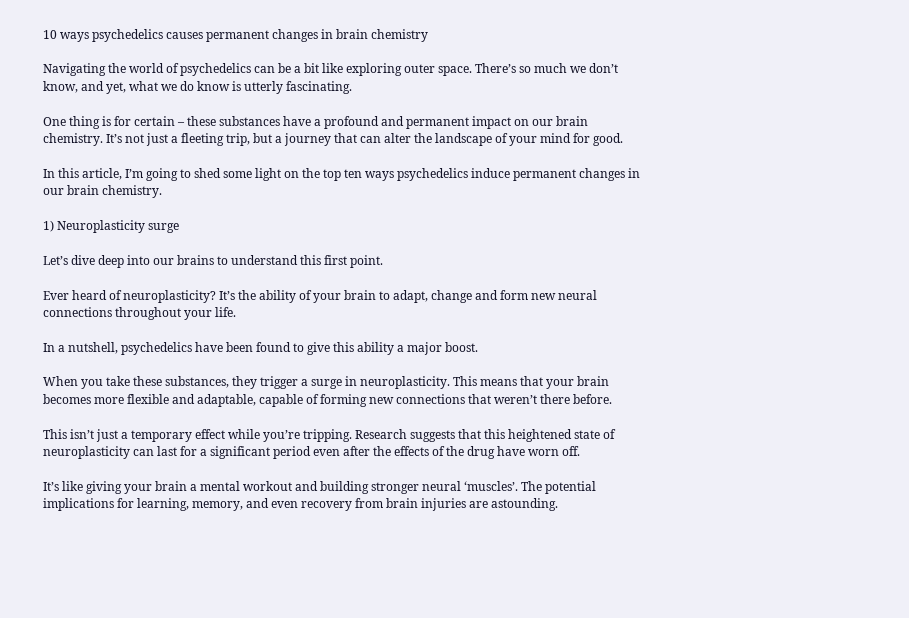10 ways psychedelics causes permanent changes in brain chemistry

Navigating the world of psychedelics can be a bit like exploring outer space. There’s so much we don’t know, and yet, what we do know is utterly fascinating.

One thing is for certain – these substances have a profound and permanent impact on our brain chemistry. It’s not just a fleeting trip, but a journey that can alter the landscape of your mind for good.

In this article, I’m going to shed some light on the top ten ways psychedelics induce permanent changes in our brain chemistry.

1) Neuroplasticity surge

Let’s dive deep into our brains to understand this first point.

Ever heard of neuroplasticity? It’s the ability of your brain to adapt, change and form new neural connections throughout your life.

In a nutshell, psychedelics have been found to give this ability a major boost.

When you take these substances, they trigger a surge in neuroplasticity. This means that your brain becomes more flexible and adaptable, capable of forming new connections that weren’t there before.

This isn’t just a temporary effect while you’re tripping. Research suggests that this heightened state of neuroplasticity can last for a significant period even after the effects of the drug have worn off.

It’s like giving your brain a mental workout and building stronger neural ‘muscles’. The potential implications for learning, memory, and even recovery from brain injuries are astounding.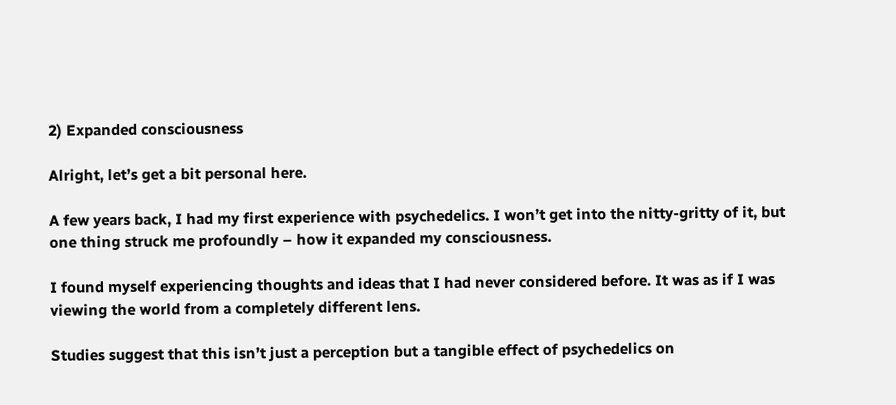2) Expanded consciousness

Alright, let’s get a bit personal here.

A few years back, I had my first experience with psychedelics. I won’t get into the nitty-gritty of it, but one thing struck me profoundly – how it expanded my consciousness.

I found myself experiencing thoughts and ideas that I had never considered before. It was as if I was viewing the world from a completely different lens.

Studies suggest that this isn’t just a perception but a tangible effect of psychedelics on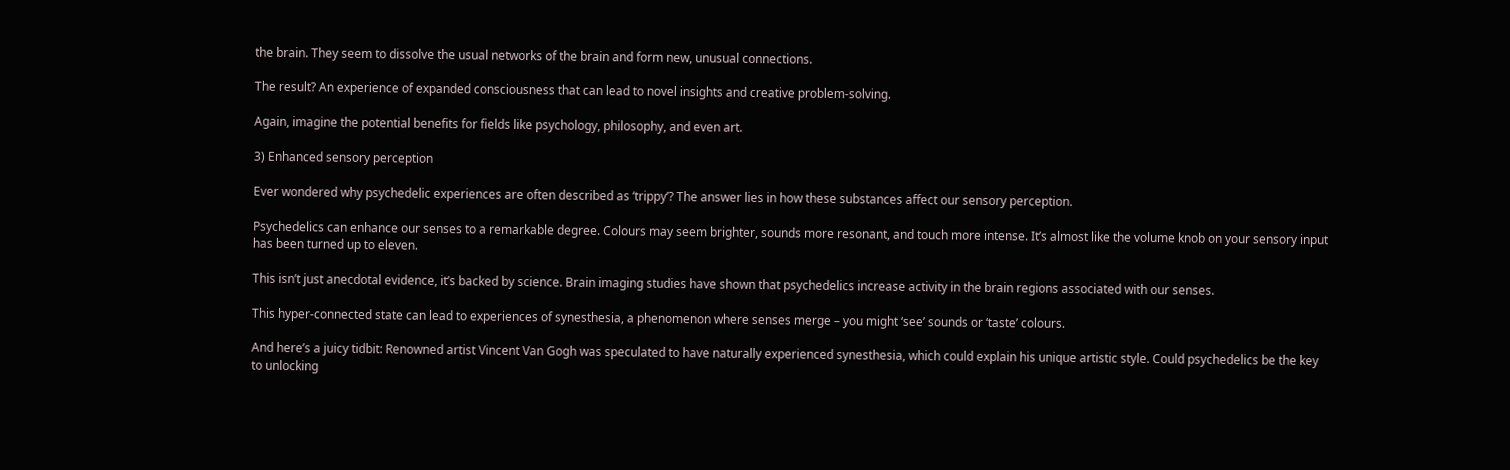the brain. They seem to dissolve the usual networks of the brain and form new, unusual connections.

The result? An experience of expanded consciousness that can lead to novel insights and creative problem-solving.

Again, imagine the potential benefits for fields like psychology, philosophy, and even art.

3) Enhanced sensory perception

Ever wondered why psychedelic experiences are often described as ‘trippy’? The answer lies in how these substances affect our sensory perception.

Psychedelics can enhance our senses to a remarkable degree. Colours may seem brighter, sounds more resonant, and touch more intense. It’s almost like the volume knob on your sensory input has been turned up to eleven.

This isn’t just anecdotal evidence, it’s backed by science. Brain imaging studies have shown that psychedelics increase activity in the brain regions associated with our senses.

This hyper-connected state can lead to experiences of synesthesia, a phenomenon where senses merge – you might ‘see’ sounds or ‘taste’ colours.

And here’s a juicy tidbit: Renowned artist Vincent Van Gogh was speculated to have naturally experienced synesthesia, which could explain his unique artistic style. Could psychedelics be the key to unlocking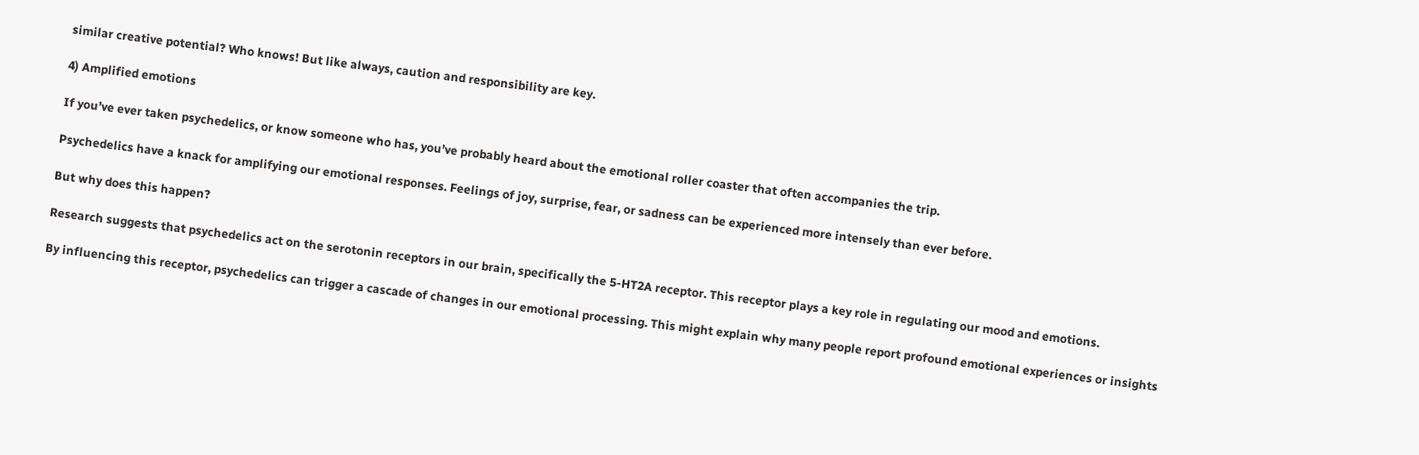similar creative potential? Who knows! But like always, caution and responsibility are key.

4) Amplified emotions

If you’ve ever taken psychedelics, or know someone who has, you’ve probably heard about the emotional roller coaster that often accompanies the trip.

Psychedelics have a knack for amplifying our emotional responses. Feelings of joy, surprise, fear, or sadness can be experienced more intensely than ever before.

But why does this happen?

Research suggests that psychedelics act on the serotonin receptors in our brain, specifically the 5-HT2A receptor. This receptor plays a key role in regulating our mood and emotions.

By influencing this receptor, psychedelics can trigger a cascade of changes in our emotional processing. This might explain why many people report profound emotional experiences or insights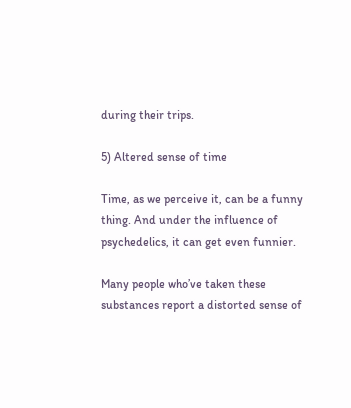during their trips.

5) Altered sense of time

Time, as we perceive it, can be a funny thing. And under the influence of psychedelics, it can get even funnier.

Many people who’ve taken these substances report a distorted sense of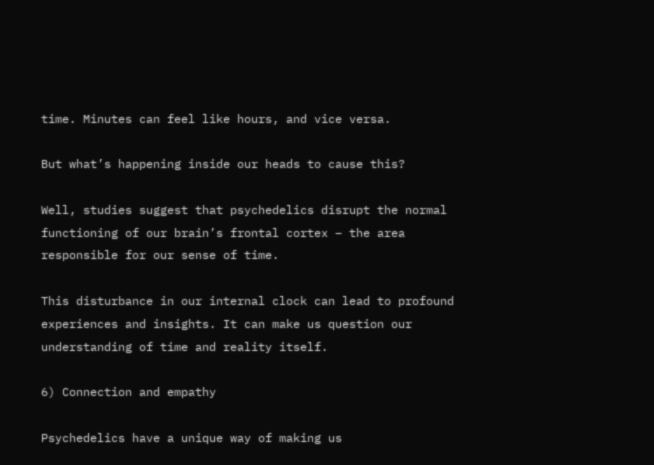time. Minutes can feel like hours, and vice versa.

But what’s happening inside our heads to cause this?

Well, studies suggest that psychedelics disrupt the normal functioning of our brain’s frontal cortex – the area responsible for our sense of time.

This disturbance in our internal clock can lead to profound experiences and insights. It can make us question our understanding of time and reality itself.

6) Connection and empathy

Psychedelics have a unique way of making us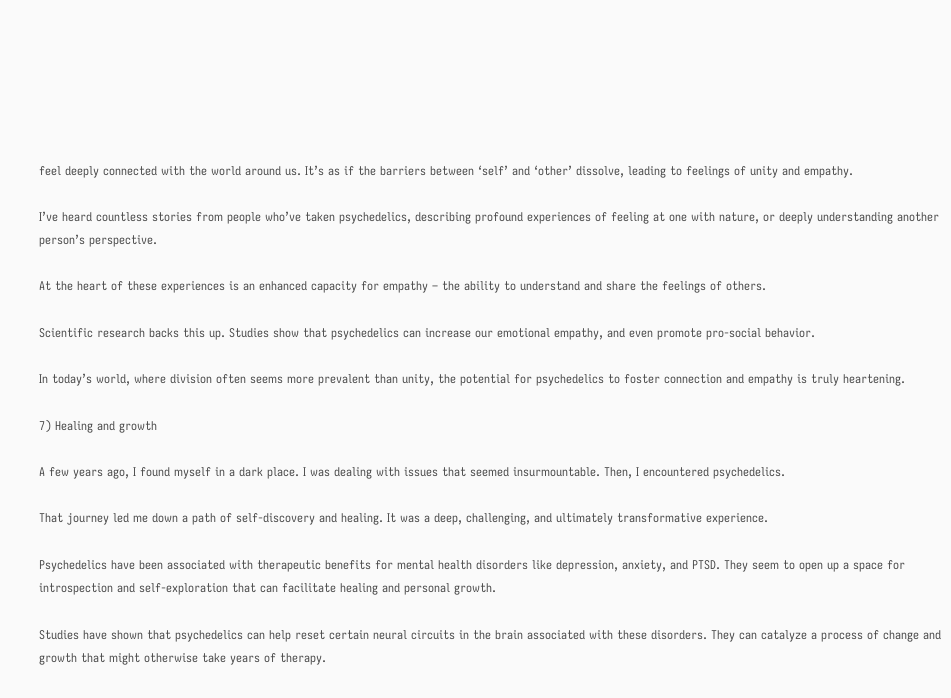feel deeply connected with the world around us. It’s as if the barriers between ‘self’ and ‘other’ dissolve, leading to feelings of unity and empathy.

I’ve heard countless stories from people who’ve taken psychedelics, describing profound experiences of feeling at one with nature, or deeply understanding another person’s perspective.

At the heart of these experiences is an enhanced capacity for empathy – the ability to understand and share the feelings of others.

Scientific research backs this up. Studies show that psychedelics can increase our emotional empathy, and even promote pro-social behavior.

In today’s world, where division often seems more prevalent than unity, the potential for psychedelics to foster connection and empathy is truly heartening.

7) Healing and growth

A few years ago, I found myself in a dark place. I was dealing with issues that seemed insurmountable. Then, I encountered psychedelics.

That journey led me down a path of self-discovery and healing. It was a deep, challenging, and ultimately transformative experience.

Psychedelics have been associated with therapeutic benefits for mental health disorders like depression, anxiety, and PTSD. They seem to open up a space for introspection and self-exploration that can facilitate healing and personal growth.

Studies have shown that psychedelics can help reset certain neural circuits in the brain associated with these disorders. They can catalyze a process of change and growth that might otherwise take years of therapy.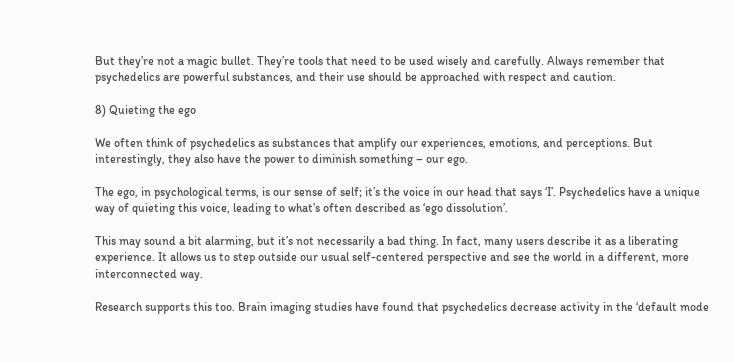But they’re not a magic bullet. They’re tools that need to be used wisely and carefully. Always remember that psychedelics are powerful substances, and their use should be approached with respect and caution.

8) Quieting the ego

We often think of psychedelics as substances that amplify our experiences, emotions, and perceptions. But interestingly, they also have the power to diminish something – our ego.

The ego, in psychological terms, is our sense of self; it’s the voice in our head that says ‘I’. Psychedelics have a unique way of quieting this voice, leading to what’s often described as ‘ego dissolution’.

This may sound a bit alarming, but it’s not necessarily a bad thing. In fact, many users describe it as a liberating experience. It allows us to step outside our usual self-centered perspective and see the world in a different, more interconnected way.

Research supports this too. Brain imaging studies have found that psychedelics decrease activity in the ‘default mode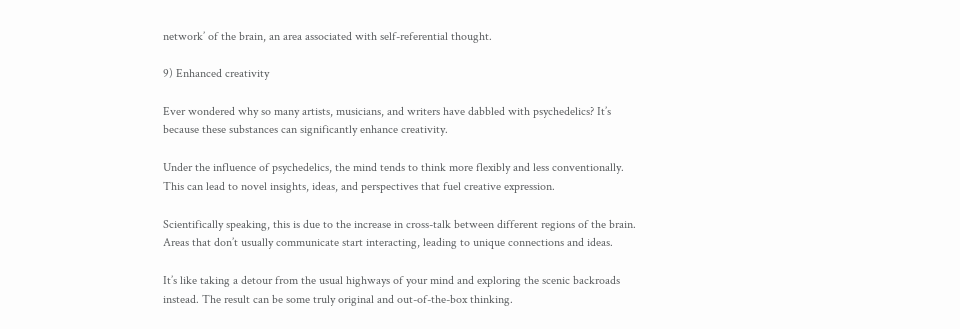network’ of the brain, an area associated with self-referential thought.

9) Enhanced creativity

Ever wondered why so many artists, musicians, and writers have dabbled with psychedelics? It’s because these substances can significantly enhance creativity.

Under the influence of psychedelics, the mind tends to think more flexibly and less conventionally. This can lead to novel insights, ideas, and perspectives that fuel creative expression.

Scientifically speaking, this is due to the increase in cross-talk between different regions of the brain. Areas that don’t usually communicate start interacting, leading to unique connections and ideas.

It’s like taking a detour from the usual highways of your mind and exploring the scenic backroads instead. The result can be some truly original and out-of-the-box thinking.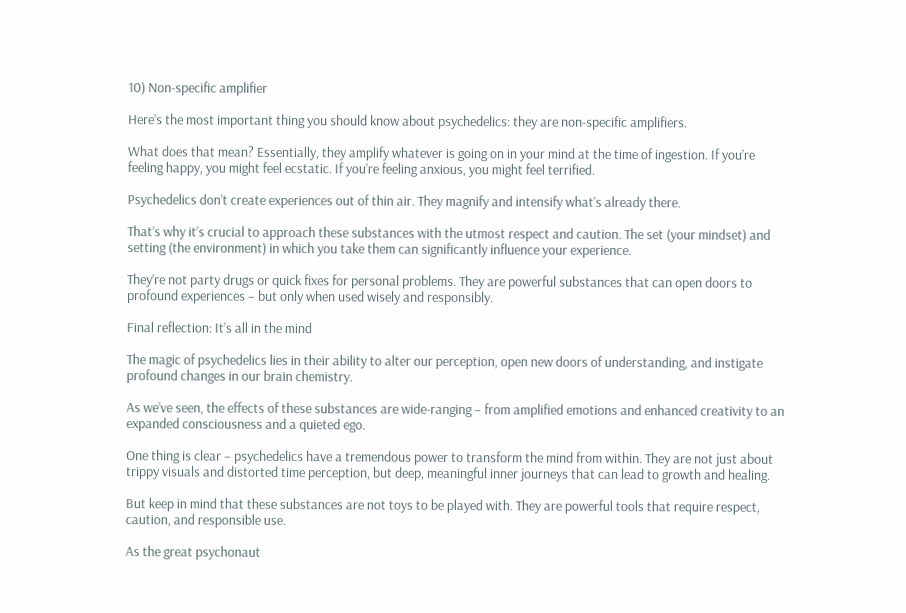10) Non-specific amplifier

Here’s the most important thing you should know about psychedelics: they are non-specific amplifiers.

What does that mean? Essentially, they amplify whatever is going on in your mind at the time of ingestion. If you’re feeling happy, you might feel ecstatic. If you’re feeling anxious, you might feel terrified.

Psychedelics don’t create experiences out of thin air. They magnify and intensify what’s already there.

That’s why it’s crucial to approach these substances with the utmost respect and caution. The set (your mindset) and setting (the environment) in which you take them can significantly influence your experience.

They’re not party drugs or quick fixes for personal problems. They are powerful substances that can open doors to profound experiences – but only when used wisely and responsibly.

Final reflection: It’s all in the mind

The magic of psychedelics lies in their ability to alter our perception, open new doors of understanding, and instigate profound changes in our brain chemistry.

As we’ve seen, the effects of these substances are wide-ranging – from amplified emotions and enhanced creativity to an expanded consciousness and a quieted ego.

One thing is clear – psychedelics have a tremendous power to transform the mind from within. They are not just about trippy visuals and distorted time perception, but deep, meaningful inner journeys that can lead to growth and healing.

But keep in mind that these substances are not toys to be played with. They are powerful tools that require respect, caution, and responsible use.

As the great psychonaut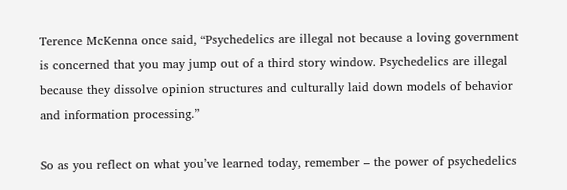Terence McKenna once said, “Psychedelics are illegal not because a loving government is concerned that you may jump out of a third story window. Psychedelics are illegal because they dissolve opinion structures and culturally laid down models of behavior and information processing.”

So as you reflect on what you’ve learned today, remember – the power of psychedelics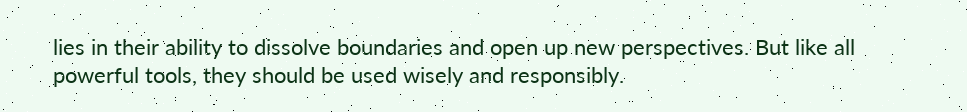lies in their ability to dissolve boundaries and open up new perspectives. But like all powerful tools, they should be used wisely and responsibly.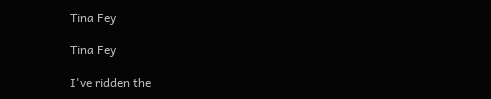Tina Fey

Tina Fey

I've ridden the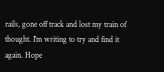rails, gone off track and lost my train of thought. I'm writing to try and find it again. Hope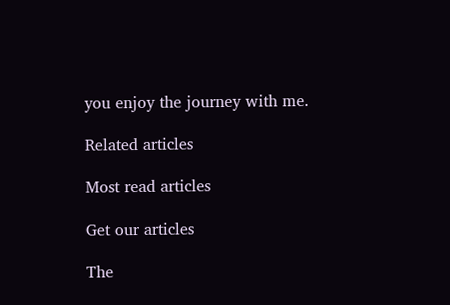you enjoy the journey with me.

Related articles

Most read articles

Get our articles

The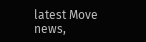latest Move news,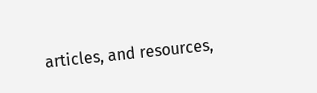articles, and resources,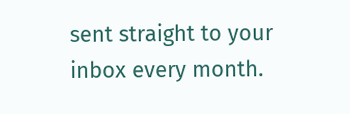sent straight to your inbox every month.